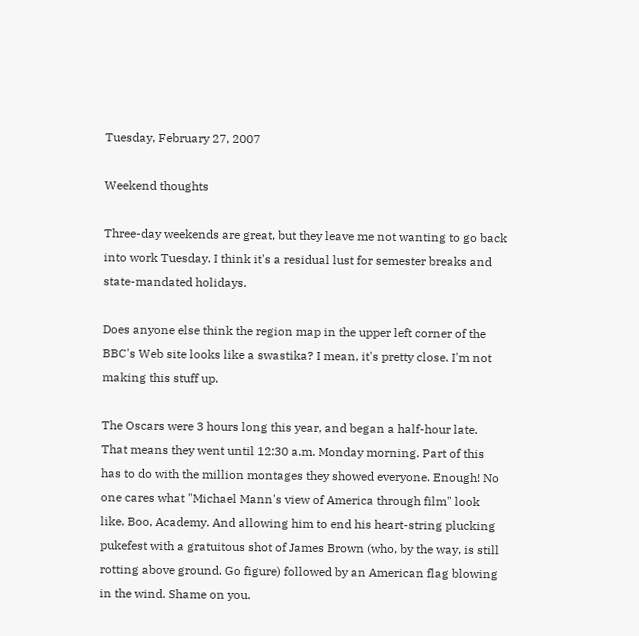Tuesday, February 27, 2007

Weekend thoughts

Three-day weekends are great, but they leave me not wanting to go back into work Tuesday. I think it's a residual lust for semester breaks and state-mandated holidays.

Does anyone else think the region map in the upper left corner of the BBC's Web site looks like a swastika? I mean, it's pretty close. I'm not making this stuff up.

The Oscars were 3 hours long this year, and began a half-hour late. That means they went until 12:30 a.m. Monday morning. Part of this has to do with the million montages they showed everyone. Enough! No one cares what "Michael Mann's view of America through film" look like. Boo, Academy. And allowing him to end his heart-string plucking pukefest with a gratuitous shot of James Brown (who, by the way, is still rotting above ground. Go figure) followed by an American flag blowing in the wind. Shame on you.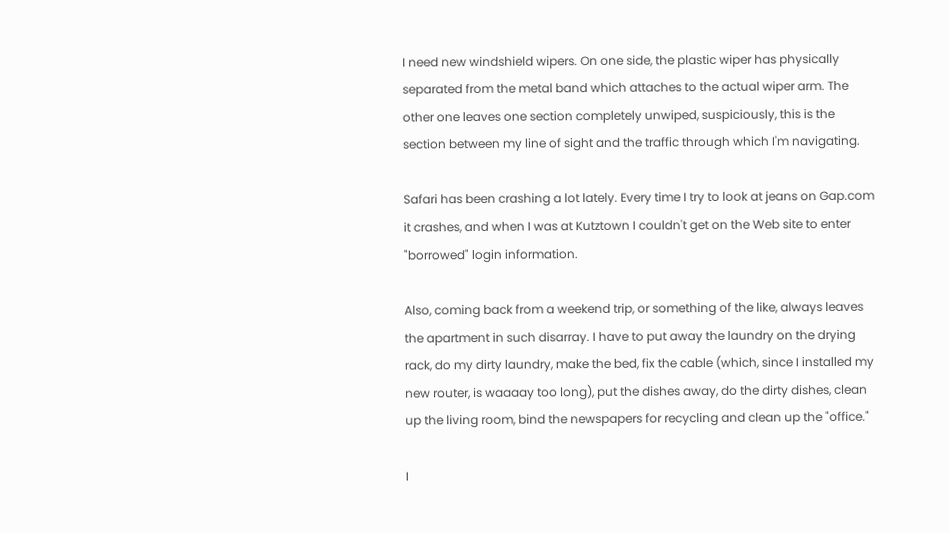I need new windshield wipers. On one side, the plastic wiper has physically separated from the metal band which attaches to the actual wiper arm. The other one leaves one section completely unwiped, suspiciously, this is the section between my line of sight and the traffic through which I'm navigating.

Safari has been crashing a lot lately. Every time I try to look at jeans on Gap.com it crashes, and when I was at Kutztown I couldn't get on the Web site to enter "borrowed" login information.

Also, coming back from a weekend trip, or something of the like, always leaves the apartment in such disarray. I have to put away the laundry on the drying rack, do my dirty laundry, make the bed, fix the cable (which, since I installed my new router, is waaaay too long), put the dishes away, do the dirty dishes, clean up the living room, bind the newspapers for recycling and clean up the "office."

I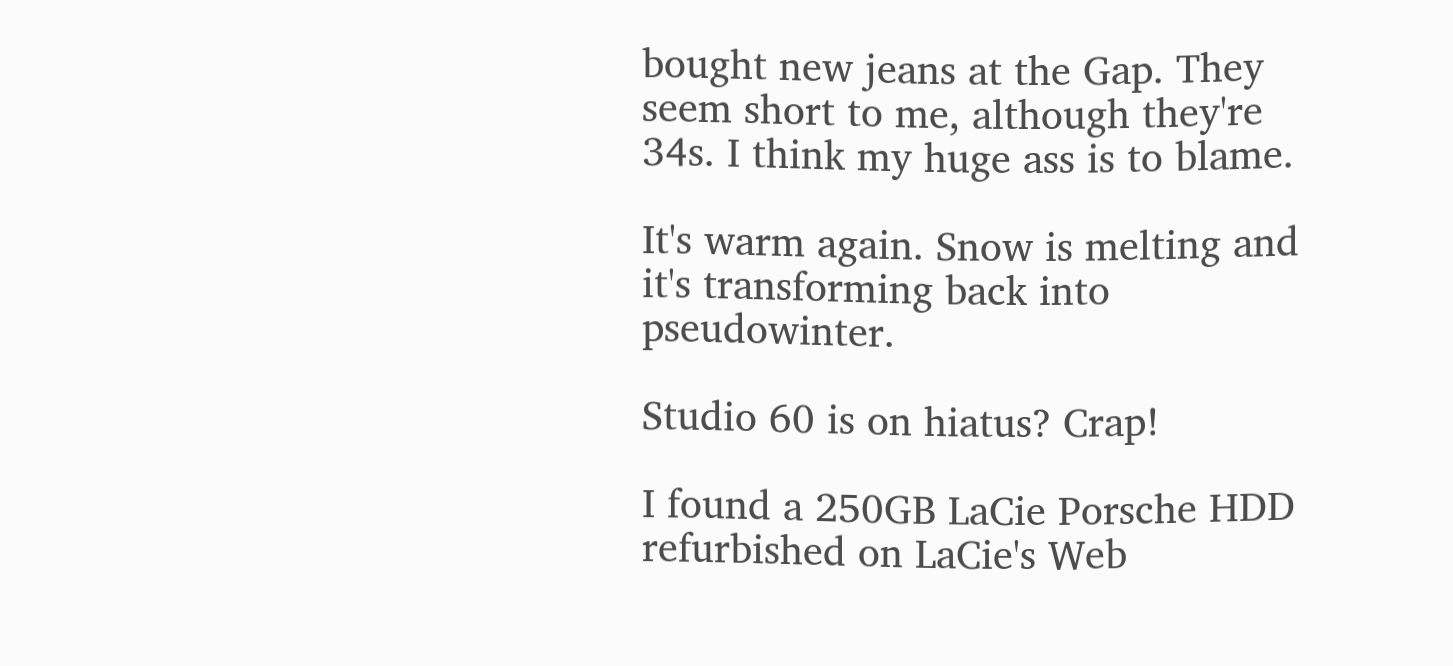bought new jeans at the Gap. They seem short to me, although they're 34s. I think my huge ass is to blame.

It's warm again. Snow is melting and it's transforming back into pseudowinter.

Studio 60 is on hiatus? Crap!

I found a 250GB LaCie Porsche HDD refurbished on LaCie's Web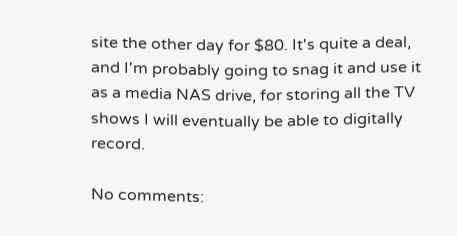site the other day for $80. It's quite a deal, and I'm probably going to snag it and use it as a media NAS drive, for storing all the TV shows I will eventually be able to digitally record.

No comments: